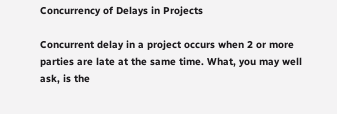Concurrency of Delays in Projects

Concurrent delay in a project occurs when 2 or more parties are late at the same time. What, you may well ask, is the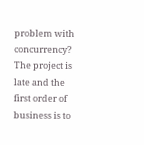problem with concurrency? The project is late and the first order of business is to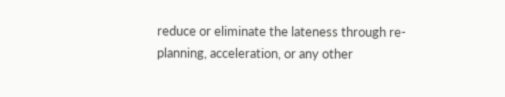reduce or eliminate the lateness through re-planning, acceleration, or any other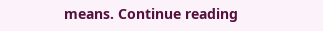means. Continue reading